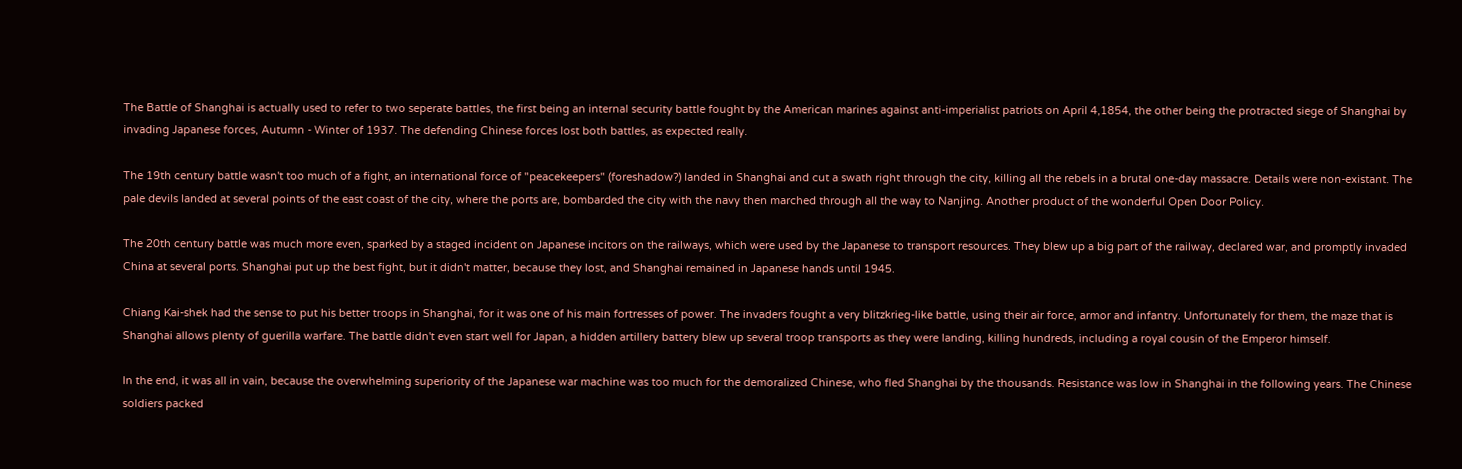The Battle of Shanghai is actually used to refer to two seperate battles, the first being an internal security battle fought by the American marines against anti-imperialist patriots on April 4,1854, the other being the protracted siege of Shanghai by invading Japanese forces, Autumn - Winter of 1937. The defending Chinese forces lost both battles, as expected really.

The 19th century battle wasn't too much of a fight, an international force of "peacekeepers" (foreshadow?) landed in Shanghai and cut a swath right through the city, killing all the rebels in a brutal one-day massacre. Details were non-existant. The pale devils landed at several points of the east coast of the city, where the ports are, bombarded the city with the navy then marched through all the way to Nanjing. Another product of the wonderful Open Door Policy.

The 20th century battle was much more even, sparked by a staged incident on Japanese incitors on the railways, which were used by the Japanese to transport resources. They blew up a big part of the railway, declared war, and promptly invaded China at several ports. Shanghai put up the best fight, but it didn't matter, because they lost, and Shanghai remained in Japanese hands until 1945.

Chiang Kai-shek had the sense to put his better troops in Shanghai, for it was one of his main fortresses of power. The invaders fought a very blitzkrieg-like battle, using their air force, armor and infantry. Unfortunately for them, the maze that is Shanghai allows plenty of guerilla warfare. The battle didn't even start well for Japan, a hidden artillery battery blew up several troop transports as they were landing, killing hundreds, including a royal cousin of the Emperor himself.

In the end, it was all in vain, because the overwhelming superiority of the Japanese war machine was too much for the demoralized Chinese, who fled Shanghai by the thousands. Resistance was low in Shanghai in the following years. The Chinese soldiers packed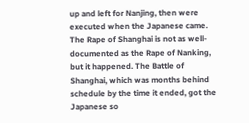up and left for Nanjing, then were executed when the Japanese came. The Rape of Shanghai is not as well-documented as the Rape of Nanking, but it happened. The Battle of Shanghai, which was months behind schedule by the time it ended, got the Japanese so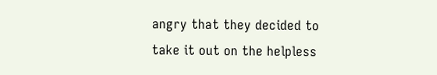angry that they decided to take it out on the helpless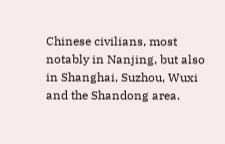Chinese civilians, most notably in Nanjing, but also in Shanghai, Suzhou, Wuxi and the Shandong area.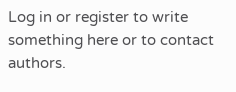Log in or register to write something here or to contact authors.